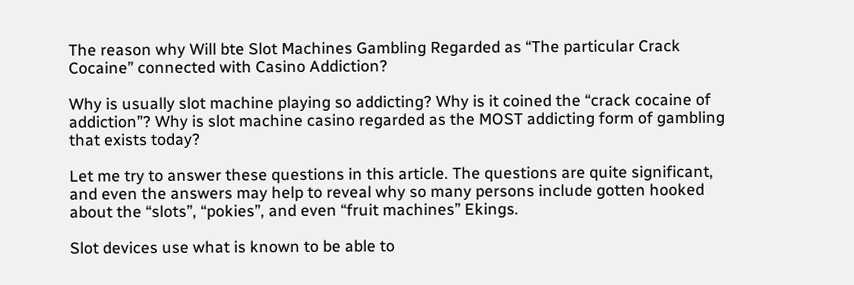The reason why Will bte Slot Machines Gambling Regarded as “The particular Crack Cocaine” connected with Casino Addiction?

Why is usually slot machine playing so addicting? Why is it coined the “crack cocaine of addiction”? Why is slot machine casino regarded as the MOST addicting form of gambling that exists today?

Let me try to answer these questions in this article. The questions are quite significant, and even the answers may help to reveal why so many persons include gotten hooked about the “slots”, “pokies”, and even “fruit machines” Ekings.

Slot devices use what is known to be able to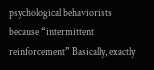psychological behaviorists because “intermittent reinforcement” Basically, exactly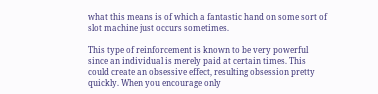what this means is of which a fantastic hand on some sort of slot machine just occurs sometimes.

This type of reinforcement is known to be very powerful since an individual is merely paid at certain times. This could create an obsessive effect, resulting obsession pretty quickly. When you encourage only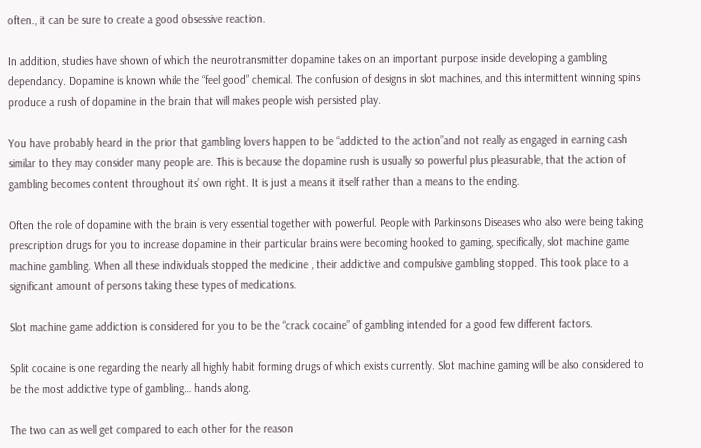often., it can be sure to create a good obsessive reaction.

In addition, studies have shown of which the neurotransmitter dopamine takes on an important purpose inside developing a gambling dependancy. Dopamine is known while the “feel good” chemical. The confusion of designs in slot machines, and this intermittent winning spins produce a rush of dopamine in the brain that will makes people wish persisted play.

You have probably heard in the prior that gambling lovers happen to be “addicted to the action”and not really as engaged in earning cash similar to they may consider many people are. This is because the dopamine rush is usually so powerful plus pleasurable, that the action of gambling becomes content throughout its’ own right. It is just a means it itself rather than a means to the ending.

Often the role of dopamine with the brain is very essential together with powerful. People with Parkinsons Diseases who also were being taking prescription drugs for you to increase dopamine in their particular brains were becoming hooked to gaming, specifically, slot machine game machine gambling. When all these individuals stopped the medicine , their addictive and compulsive gambling stopped. This took place to a significant amount of persons taking these types of medications.

Slot machine game addiction is considered for you to be the “crack cocaine” of gambling intended for a good few different factors.

Split cocaine is one regarding the nearly all highly habit forming drugs of which exists currently. Slot machine gaming will be also considered to be the most addictive type of gambling… hands along.

The two can as well get compared to each other for the reason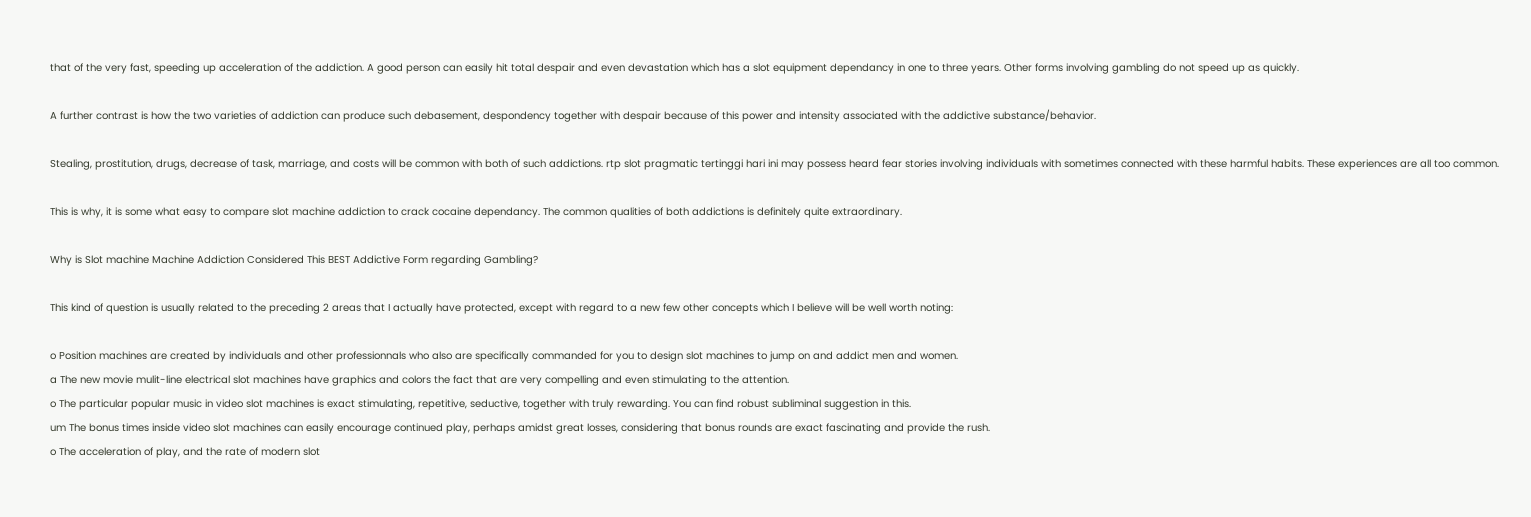that of the very fast, speeding up acceleration of the addiction. A good person can easily hit total despair and even devastation which has a slot equipment dependancy in one to three years. Other forms involving gambling do not speed up as quickly.

A further contrast is how the two varieties of addiction can produce such debasement, despondency together with despair because of this power and intensity associated with the addictive substance/behavior.

Stealing, prostitution, drugs, decrease of task, marriage, and costs will be common with both of such addictions. rtp slot pragmatic tertinggi hari ini may possess heard fear stories involving individuals with sometimes connected with these harmful habits. These experiences are all too common.

This is why, it is some what easy to compare slot machine addiction to crack cocaine dependancy. The common qualities of both addictions is definitely quite extraordinary.

Why is Slot machine Machine Addiction Considered This BEST Addictive Form regarding Gambling?

This kind of question is usually related to the preceding 2 areas that I actually have protected, except with regard to a new few other concepts which I believe will be well worth noting:

o Position machines are created by individuals and other professionnals who also are specifically commanded for you to design slot machines to jump on and addict men and women.
a The new movie mulit-line electrical slot machines have graphics and colors the fact that are very compelling and even stimulating to the attention.
o The particular popular music in video slot machines is exact stimulating, repetitive, seductive, together with truly rewarding. You can find robust subliminal suggestion in this.
um The bonus times inside video slot machines can easily encourage continued play, perhaps amidst great losses, considering that bonus rounds are exact fascinating and provide the rush.
o The acceleration of play, and the rate of modern slot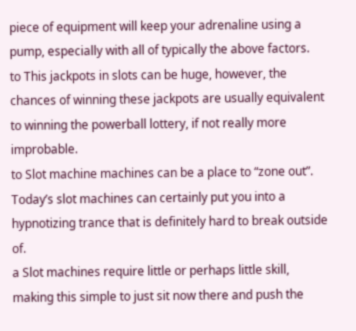piece of equipment will keep your adrenaline using a pump, especially with all of typically the above factors.
to This jackpots in slots can be huge, however, the chances of winning these jackpots are usually equivalent to winning the powerball lottery, if not really more improbable.
to Slot machine machines can be a place to “zone out”. Today’s slot machines can certainly put you into a hypnotizing trance that is definitely hard to break outside of.
a Slot machines require little or perhaps little skill, making this simple to just sit now there and push the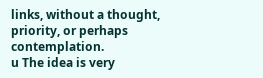links, without a thought, priority, or perhaps contemplation.
u The idea is very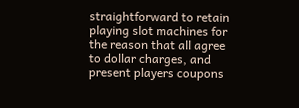straightforward to retain playing slot machines for the reason that all agree to dollar charges, and present players coupons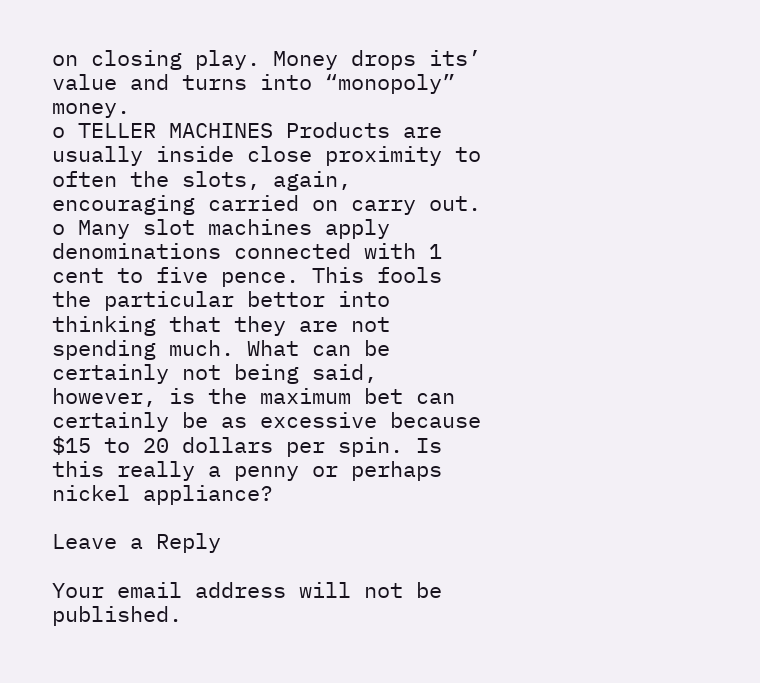on closing play. Money drops its’ value and turns into “monopoly” money.
o TELLER MACHINES Products are usually inside close proximity to often the slots, again, encouraging carried on carry out.
o Many slot machines apply denominations connected with 1 cent to five pence. This fools the particular bettor into thinking that they are not spending much. What can be certainly not being said, however, is the maximum bet can certainly be as excessive because $15 to 20 dollars per spin. Is this really a penny or perhaps nickel appliance?

Leave a Reply

Your email address will not be published.